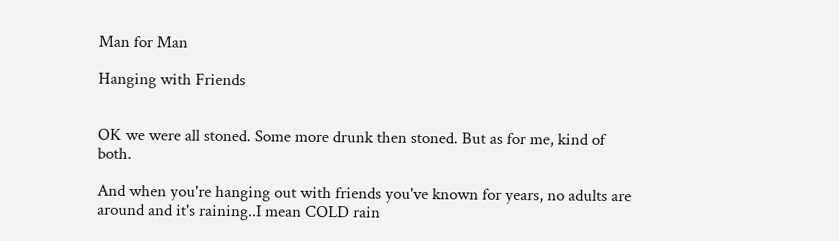Man for Man

Hanging with Friends


OK we were all stoned. Some more drunk then stoned. But as for me, kind of both.

And when you're hanging out with friends you've known for years, no adults are around and it's raining..I mean COLD rain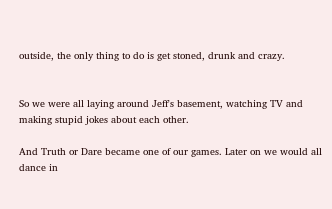outside, the only thing to do is get stoned, drunk and crazy.


So we were all laying around Jeff's basement, watching TV and making stupid jokes about each other.

And Truth or Dare became one of our games. Later on we would all dance in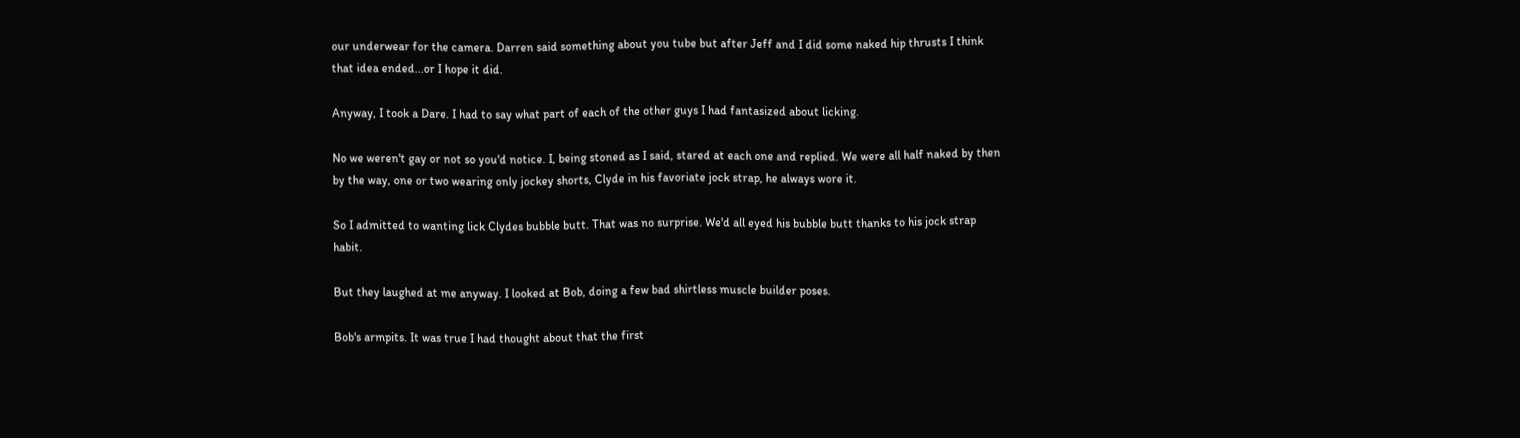our underwear for the camera. Darren said something about you tube but after Jeff and I did some naked hip thrusts I think that idea ended...or I hope it did.

Anyway, I took a Dare. I had to say what part of each of the other guys I had fantasized about licking.

No we weren't gay or not so you'd notice. I, being stoned as I said, stared at each one and replied. We were all half naked by then by the way, one or two wearing only jockey shorts, Clyde in his favoriate jock strap, he always wore it.

So I admitted to wanting lick Clydes bubble butt. That was no surprise. We'd all eyed his bubble butt thanks to his jock strap habit.

But they laughed at me anyway. I looked at Bob, doing a few bad shirtless muscle builder poses.

Bob's armpits. It was true I had thought about that the first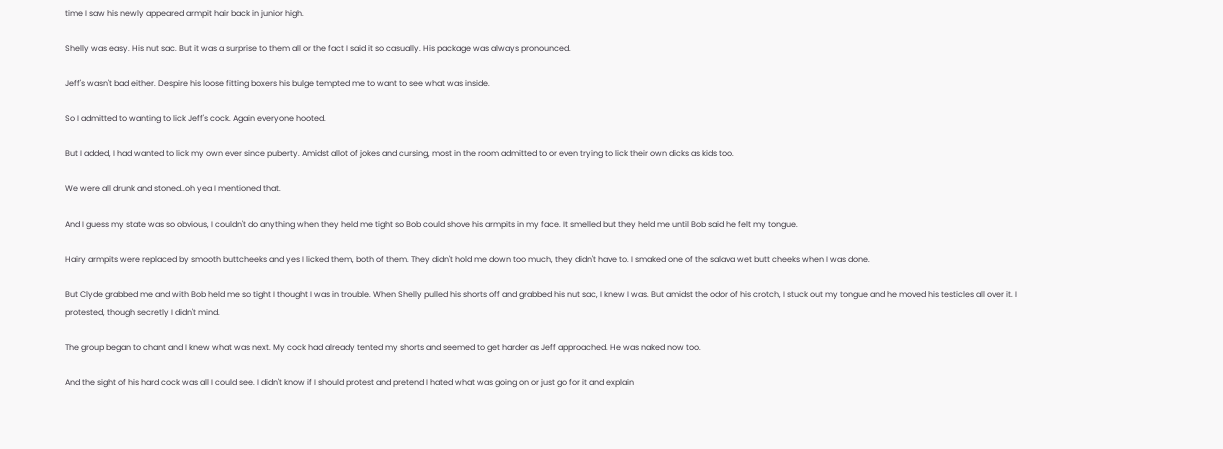time I saw his newly appeared armpit hair back in junior high.

Shelly was easy. His nut sac. But it was a surprise to them all or the fact I said it so casually. His package was always pronounced.

Jeff's wasn't bad either. Despire his loose fitting boxers his bulge tempted me to want to see what was inside.

So I admitted to wanting to lick Jeff's cock. Again everyone hooted.

But I added, I had wanted to lick my own ever since puberty. Amidst allot of jokes and cursing, most in the room admitted to or even trying to lick their own dicks as kids too.

We were all drunk and stoned..oh yea I mentioned that.

And I guess my state was so obvious, I couldn't do anything when they held me tight so Bob could shove his armpits in my face. It smelled but they held me until Bob said he felt my tongue.

Hairy armpits were replaced by smooth buttcheeks and yes I licked them, both of them. They didn't hold me down too much, they didn't have to. I smaked one of the salava wet butt cheeks when I was done.

But Clyde grabbed me and with Bob held me so tight I thought I was in trouble. When Shelly pulled his shorts off and grabbed his nut sac, I knew I was. But amidst the odor of his crotch, I stuck out my tongue and he moved his testicles all over it. I protested, though secretly I didn't mind.

The group began to chant and I knew what was next. My cock had already tented my shorts and seemed to get harder as Jeff approached. He was naked now too.

And the sight of his hard cock was all I could see. I didn't know if I should protest and pretend I hated what was going on or just go for it and explain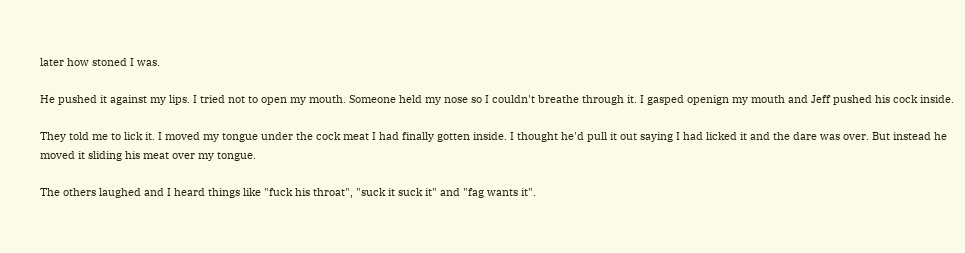later how stoned I was.

He pushed it against my lips. I tried not to open my mouth. Someone held my nose so I couldn't breathe through it. I gasped openign my mouth and Jeff pushed his cock inside.

They told me to lick it. I moved my tongue under the cock meat I had finally gotten inside. I thought he'd pull it out saying I had licked it and the dare was over. But instead he moved it sliding his meat over my tongue.

The others laughed and I heard things like "fuck his throat", "suck it suck it" and "fag wants it".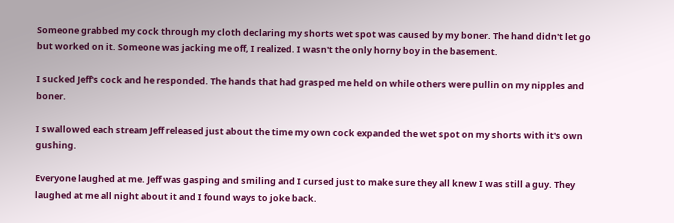Someone grabbed my cock through my cloth declaring my shorts wet spot was caused by my boner. The hand didn't let go but worked on it. Someone was jacking me off, I realized. I wasn't the only horny boy in the basement.

I sucked Jeff's cock and he responded. The hands that had grasped me held on while others were pullin on my nipples and boner.

I swallowed each stream Jeff released just about the time my own cock expanded the wet spot on my shorts with it's own gushing.

Everyone laughed at me. Jeff was gasping and smiling and I cursed just to make sure they all knew I was still a guy. They laughed at me all night about it and I found ways to joke back.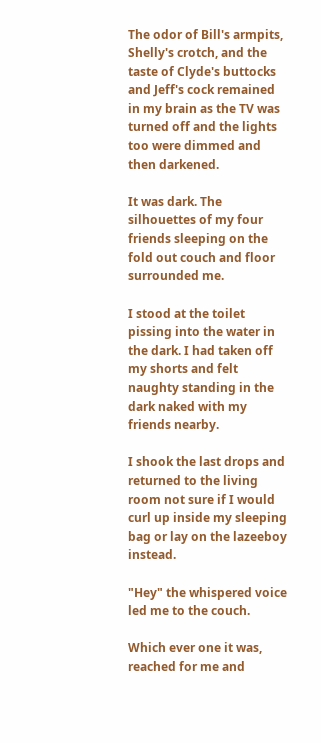The odor of Bill's armpits, Shelly's crotch, and the taste of Clyde's buttocks and Jeff's cock remained in my brain as the TV was turned off and the lights too were dimmed and then darkened.

It was dark. The silhouettes of my four friends sleeping on the fold out couch and floor surrounded me.

I stood at the toilet pissing into the water in the dark. I had taken off my shorts and felt naughty standing in the dark naked with my friends nearby.

I shook the last drops and returned to the living room not sure if I would curl up inside my sleeping bag or lay on the lazeeboy instead.

"Hey" the whispered voice led me to the couch.

Which ever one it was, reached for me and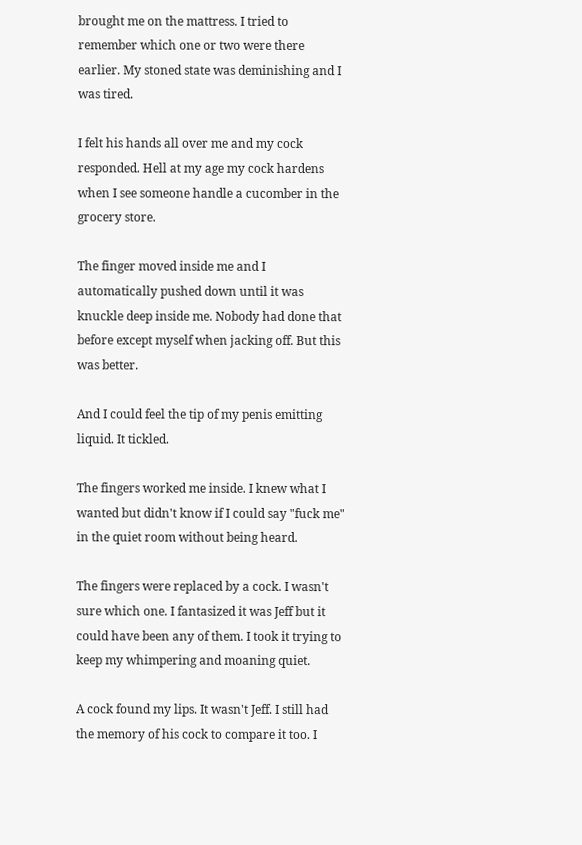brought me on the mattress. I tried to remember which one or two were there earlier. My stoned state was deminishing and I was tired.

I felt his hands all over me and my cock responded. Hell at my age my cock hardens when I see someone handle a cucomber in the grocery store.

The finger moved inside me and I automatically pushed down until it was knuckle deep inside me. Nobody had done that before except myself when jacking off. But this was better.

And I could feel the tip of my penis emitting liquid. It tickled.

The fingers worked me inside. I knew what I wanted but didn't know if I could say "fuck me" in the quiet room without being heard.

The fingers were replaced by a cock. I wasn't sure which one. I fantasized it was Jeff but it could have been any of them. I took it trying to keep my whimpering and moaning quiet.

A cock found my lips. It wasn't Jeff. I still had the memory of his cock to compare it too. I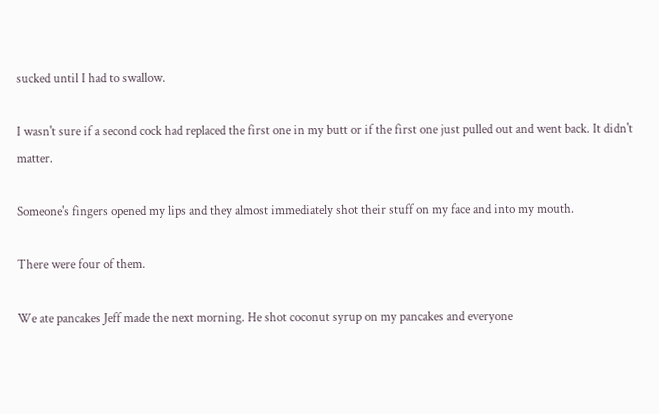sucked until I had to swallow.

I wasn't sure if a second cock had replaced the first one in my butt or if the first one just pulled out and went back. It didn't matter.

Someone's fingers opened my lips and they almost immediately shot their stuff on my face and into my mouth.

There were four of them.

We ate pancakes Jeff made the next morning. He shot coconut syrup on my pancakes and everyone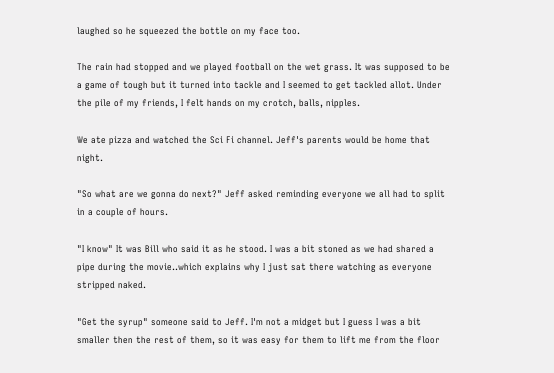laughed so he squeezed the bottle on my face too.

The rain had stopped and we played football on the wet grass. It was supposed to be a game of tough but it turned into tackle and I seemed to get tackled allot. Under the pile of my friends, I felt hands on my crotch, balls, nipples.

We ate pizza and watched the Sci Fi channel. Jeff's parents would be home that night.

"So what are we gonna do next?" Jeff asked reminding everyone we all had to split in a couple of hours.

"I know" It was Bill who said it as he stood. I was a bit stoned as we had shared a pipe during the movie..which explains why I just sat there watching as everyone stripped naked.

"Get the syrup" someone said to Jeff. I'm not a midget but I guess I was a bit smaller then the rest of them, so it was easy for them to lift me from the floor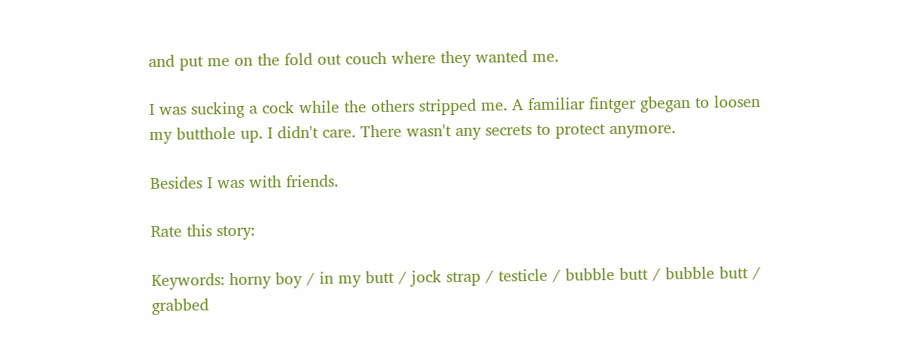and put me on the fold out couch where they wanted me.

I was sucking a cock while the others stripped me. A familiar fintger gbegan to loosen my butthole up. I didn't care. There wasn't any secrets to protect anymore.

Besides I was with friends.

Rate this story:

Keywords: horny boy / in my butt / jock strap / testicle / bubble butt / bubble butt / grabbed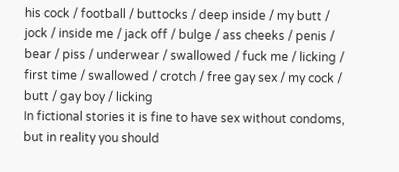his cock / football / buttocks / deep inside / my butt / jock / inside me / jack off / bulge / ass cheeks / penis / bear / piss / underwear / swallowed / fuck me / licking / first time / swallowed / crotch / free gay sex / my cock / butt / gay boy / licking
In fictional stories it is fine to have sex without condoms, but in reality you should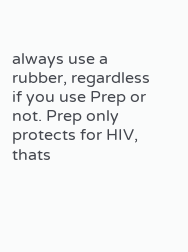always use a rubber, regardless if you use Prep or not. Prep only protects for HIV, thats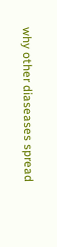why other diaseases spread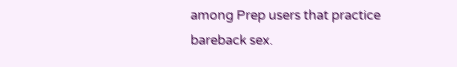among Prep users that practice bareback sex.